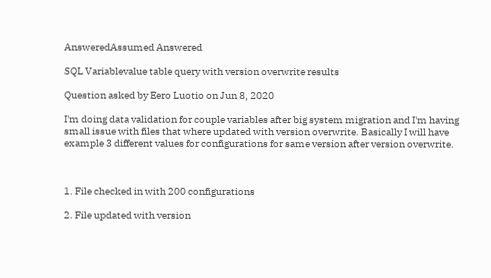AnsweredAssumed Answered

SQL Variablevalue table query with version overwrite results

Question asked by Eero Luotio on Jun 8, 2020

I'm doing data validation for couple variables after big system migration and I'm having small issue with files that where updated with version overwrite. Basically I will have example 3 different values for configurations for same version after version overwrite.



1. File checked in with 200 configurations

2. File updated with version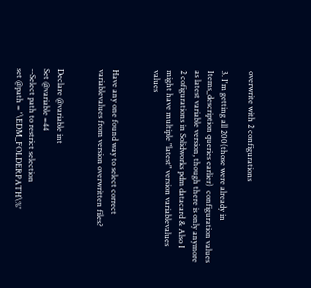overwrite with 2 configurations

3. I'm getting all 200(those were already in Items_description queries earlier)  configuration values as latest variable version, though there is only anymore 2 cofigurations in Solidworks pdm datacard & Also I might have multiple "latest" version variablevalues values


Have any one found way to select correct variablevalues from version overwritten files?


Declare @variable int
Set @variable =44
--Select path to restrict selection
set @path = '\EDM_FOLDERPATH\%'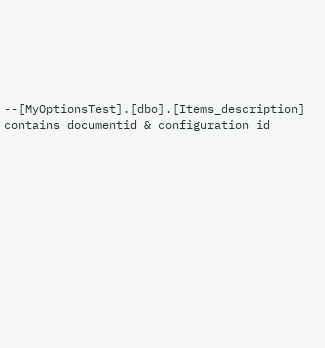--[MyOptionsTest].[dbo].[Items_description] contains documentid & configuration id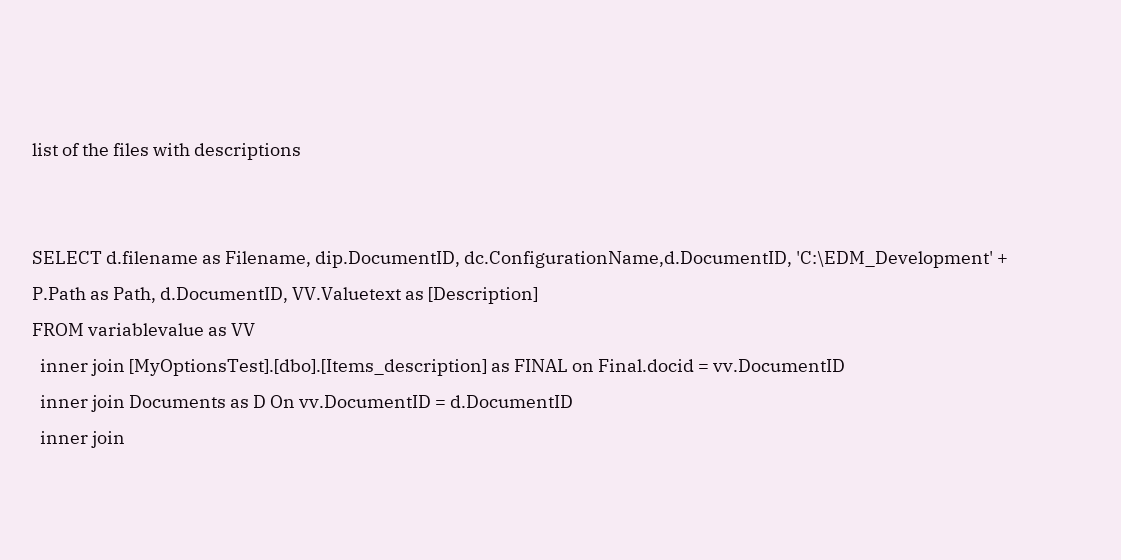list of the files with descriptions


SELECT d.filename as Filename, dip.DocumentID, dc.ConfigurationName,d.DocumentID, 'C:\EDM_Development' + P.Path as Path, d.DocumentID, VV.Valuetext as [Description]
FROM variablevalue as VV
  inner join [MyOptionsTest].[dbo].[Items_description] as FINAL on Final.docid = vv.DocumentID
  inner join Documents as D On vv.DocumentID = d.DocumentID
  inner join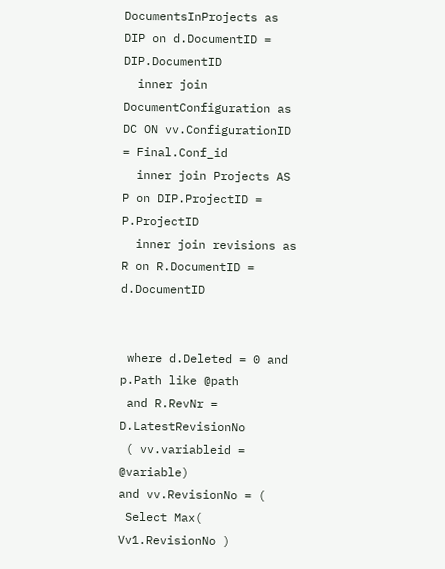DocumentsInProjects as DIP on d.DocumentID = DIP.DocumentID
  inner join DocumentConfiguration as DC ON vv.ConfigurationID = Final.Conf_id
  inner join Projects AS P on DIP.ProjectID = P.ProjectID
  inner join revisions as R on R.DocumentID = d.DocumentID


 where d.Deleted = 0 and p.Path like @path
 and R.RevNr = D.LatestRevisionNo
 ( vv.variableid = @variable)
and vv.RevisionNo = (
 Select Max( Vv1.RevisionNo )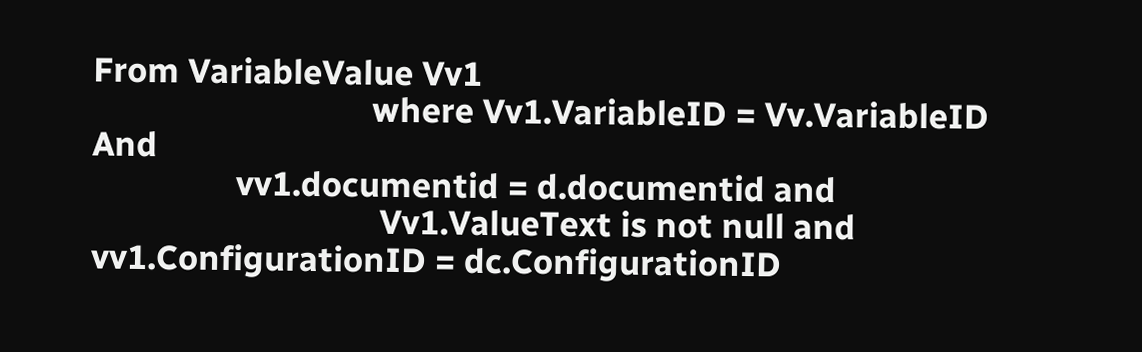From VariableValue Vv1
                               where Vv1.VariableID = Vv.VariableID And
                vv1.documentid = d.documentid and
                                Vv1.ValueText is not null and vv1.ConfigurationID = dc.ConfigurationID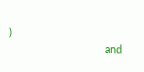)
                                and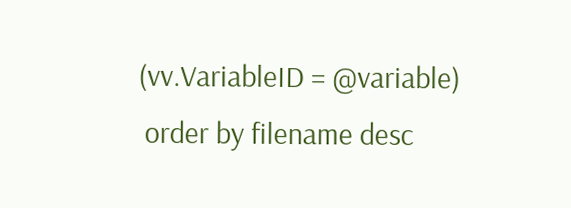(vv.VariableID = @variable)
 order by filename desc